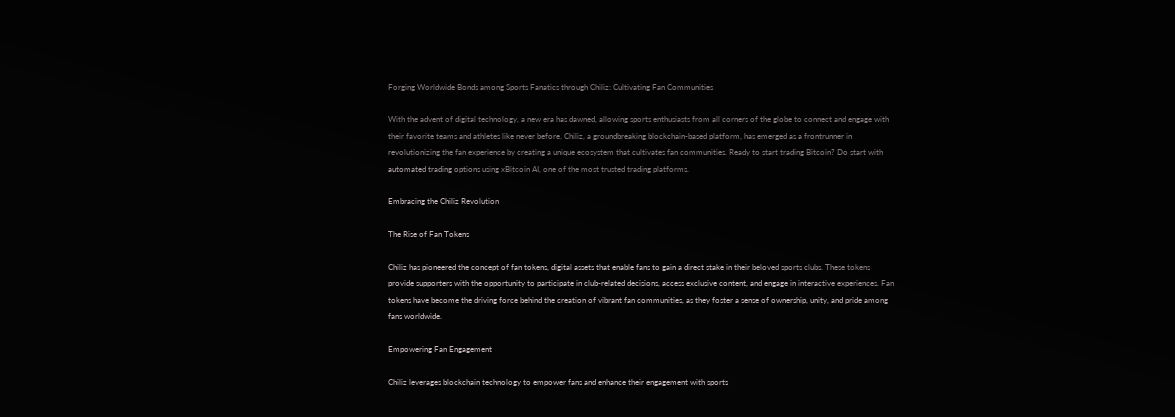Forging Worldwide Bonds among Sports Fanatics through Chiliz: Cultivating Fan Communities

With the advent of digital technology, a new era has dawned, allowing sports enthusiasts from all corners of the globe to connect and engage with their favorite teams and athletes like never before. Chiliz, a groundbreaking blockchain-based platform, has emerged as a frontrunner in revolutionizing the fan experience by creating a unique ecosystem that cultivates fan communities. Ready to start trading Bitcoin? Do start with automated trading options using xBitcoin AI, one of the most trusted trading platforms.

Embracing the Chiliz Revolution

The Rise of Fan Tokens

Chiliz has pioneered the concept of fan tokens, digital assets that enable fans to gain a direct stake in their beloved sports clubs. These tokens provide supporters with the opportunity to participate in club-related decisions, access exclusive content, and engage in interactive experiences. Fan tokens have become the driving force behind the creation of vibrant fan communities, as they foster a sense of ownership, unity, and pride among fans worldwide.

Empowering Fan Engagement

Chiliz leverages blockchain technology to empower fans and enhance their engagement with sports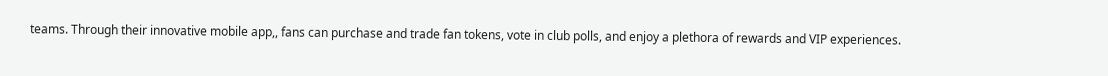teams. Through their innovative mobile app,, fans can purchase and trade fan tokens, vote in club polls, and enjoy a plethora of rewards and VIP experiences.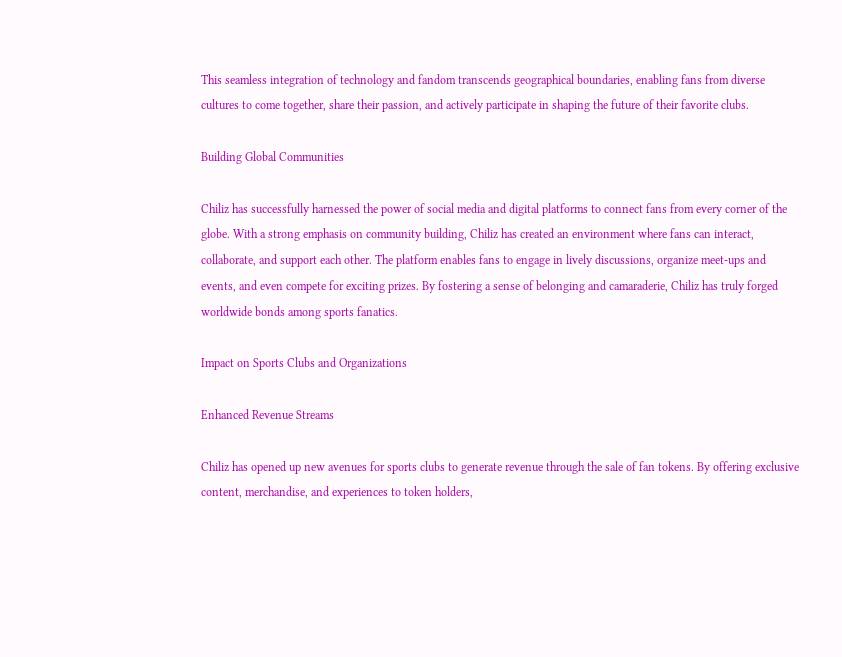This seamless integration of technology and fandom transcends geographical boundaries, enabling fans from diverse cultures to come together, share their passion, and actively participate in shaping the future of their favorite clubs.

Building Global Communities

Chiliz has successfully harnessed the power of social media and digital platforms to connect fans from every corner of the globe. With a strong emphasis on community building, Chiliz has created an environment where fans can interact, collaborate, and support each other. The platform enables fans to engage in lively discussions, organize meet-ups and events, and even compete for exciting prizes. By fostering a sense of belonging and camaraderie, Chiliz has truly forged worldwide bonds among sports fanatics.

Impact on Sports Clubs and Organizations

Enhanced Revenue Streams

Chiliz has opened up new avenues for sports clubs to generate revenue through the sale of fan tokens. By offering exclusive content, merchandise, and experiences to token holders,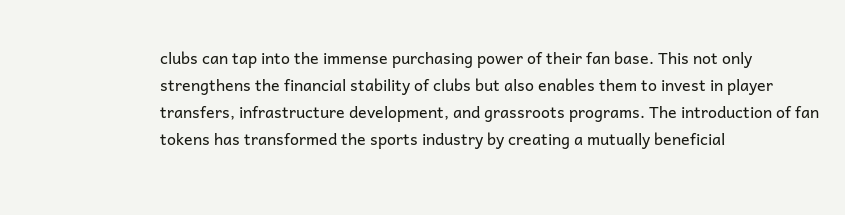clubs can tap into the immense purchasing power of their fan base. This not only strengthens the financial stability of clubs but also enables them to invest in player transfers, infrastructure development, and grassroots programs. The introduction of fan tokens has transformed the sports industry by creating a mutually beneficial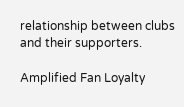relationship between clubs and their supporters.

Amplified Fan Loyalty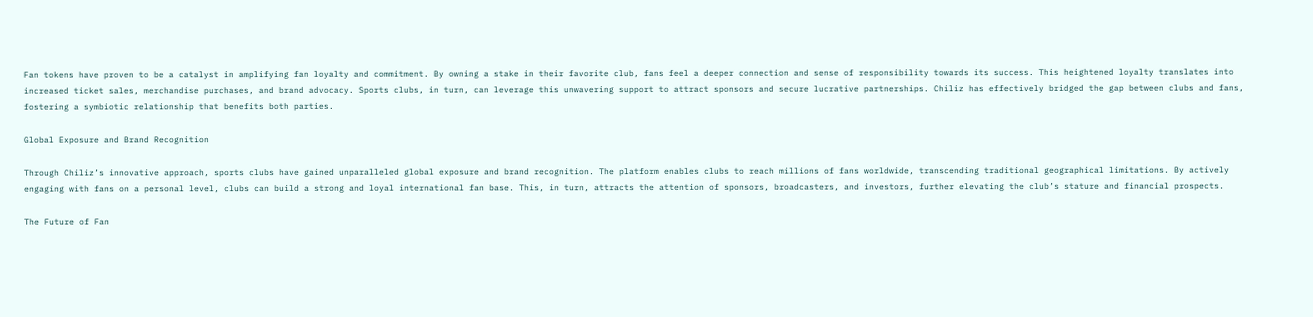Fan tokens have proven to be a catalyst in amplifying fan loyalty and commitment. By owning a stake in their favorite club, fans feel a deeper connection and sense of responsibility towards its success. This heightened loyalty translates into increased ticket sales, merchandise purchases, and brand advocacy. Sports clubs, in turn, can leverage this unwavering support to attract sponsors and secure lucrative partnerships. Chiliz has effectively bridged the gap between clubs and fans, fostering a symbiotic relationship that benefits both parties.

Global Exposure and Brand Recognition

Through Chiliz’s innovative approach, sports clubs have gained unparalleled global exposure and brand recognition. The platform enables clubs to reach millions of fans worldwide, transcending traditional geographical limitations. By actively engaging with fans on a personal level, clubs can build a strong and loyal international fan base. This, in turn, attracts the attention of sponsors, broadcasters, and investors, further elevating the club’s stature and financial prospects.

The Future of Fan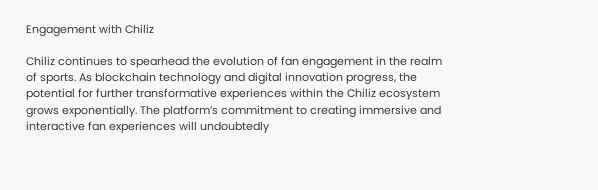Engagement with Chiliz

Chiliz continues to spearhead the evolution of fan engagement in the realm of sports. As blockchain technology and digital innovation progress, the potential for further transformative experiences within the Chiliz ecosystem grows exponentially. The platform’s commitment to creating immersive and interactive fan experiences will undoubtedly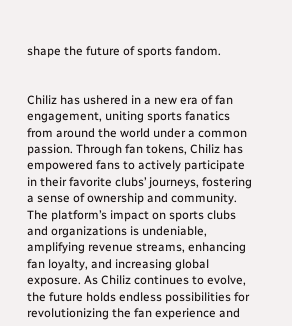shape the future of sports fandom.


Chiliz has ushered in a new era of fan engagement, uniting sports fanatics from around the world under a common passion. Through fan tokens, Chiliz has empowered fans to actively participate in their favorite clubs’ journeys, fostering a sense of ownership and community. The platform’s impact on sports clubs and organizations is undeniable, amplifying revenue streams, enhancing fan loyalty, and increasing global exposure. As Chiliz continues to evolve, the future holds endless possibilities for revolutionizing the fan experience and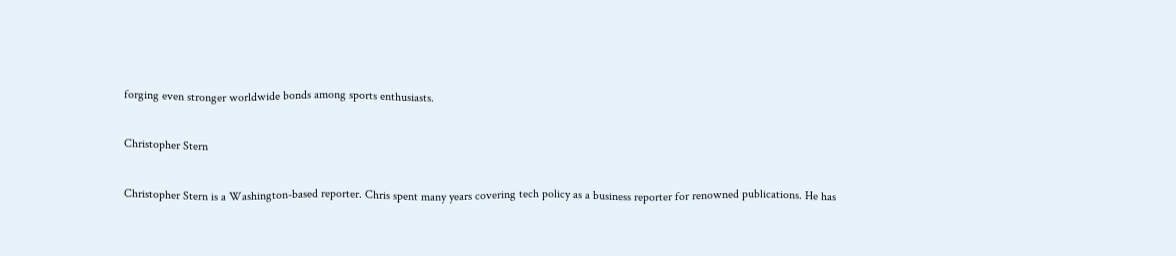forging even stronger worldwide bonds among sports enthusiasts.

Christopher Stern

Christopher Stern is a Washington-based reporter. Chris spent many years covering tech policy as a business reporter for renowned publications. He has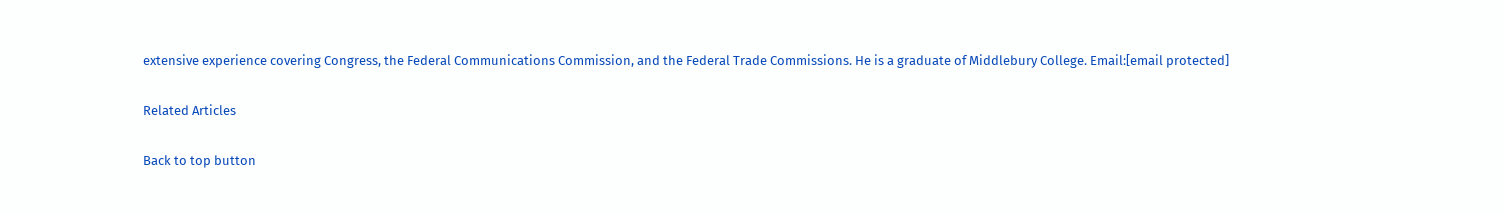extensive experience covering Congress, the Federal Communications Commission, and the Federal Trade Commissions. He is a graduate of Middlebury College. Email:[email protected]

Related Articles

Back to top button